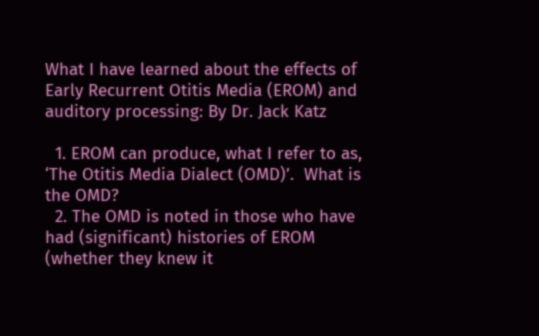What I have learned about the effects of Early Recurrent Otitis Media (EROM) and auditory processing: By Dr. Jack Katz

  1. EROM can produce, what I refer to as, ‘The Otitis Media Dialect (OMD)’.  What is the OMD?
  2. The OMD is noted in those who have had (significant) histories of EROM (whether they knew it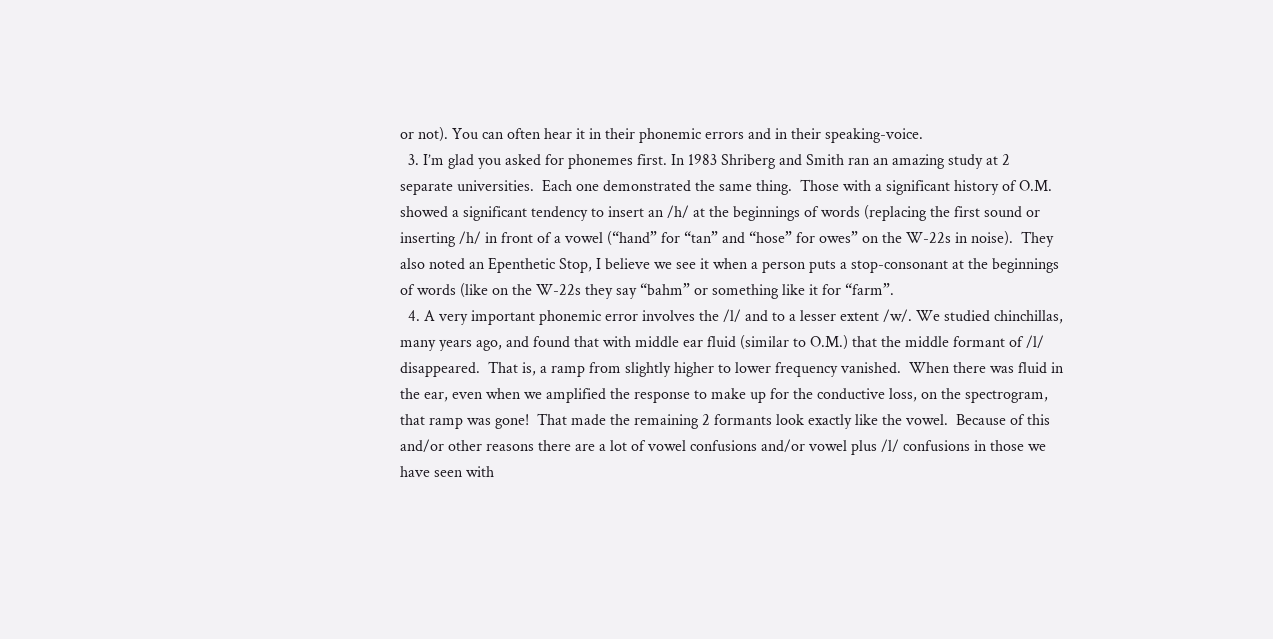or not). You can often hear it in their phonemic errors and in their speaking-voice.
  3. I’m glad you asked for phonemes first. In 1983 Shriberg and Smith ran an amazing study at 2 separate universities.  Each one demonstrated the same thing.  Those with a significant history of O.M. showed a significant tendency to insert an /h/ at the beginnings of words (replacing the first sound or inserting /h/ in front of a vowel (“hand” for “tan” and “hose” for owes” on the W-22s in noise).  They also noted an Epenthetic Stop, I believe we see it when a person puts a stop-consonant at the beginnings of words (like on the W-22s they say “bahm” or something like it for “farm”.
  4. A very important phonemic error involves the /l/ and to a lesser extent /w/. We studied chinchillas, many years ago, and found that with middle ear fluid (similar to O.M.) that the middle formant of /l/ disappeared.  That is, a ramp from slightly higher to lower frequency vanished.  When there was fluid in the ear, even when we amplified the response to make up for the conductive loss, on the spectrogram, that ramp was gone!  That made the remaining 2 formants look exactly like the vowel.  Because of this and/or other reasons there are a lot of vowel confusions and/or vowel plus /l/ confusions in those we have seen with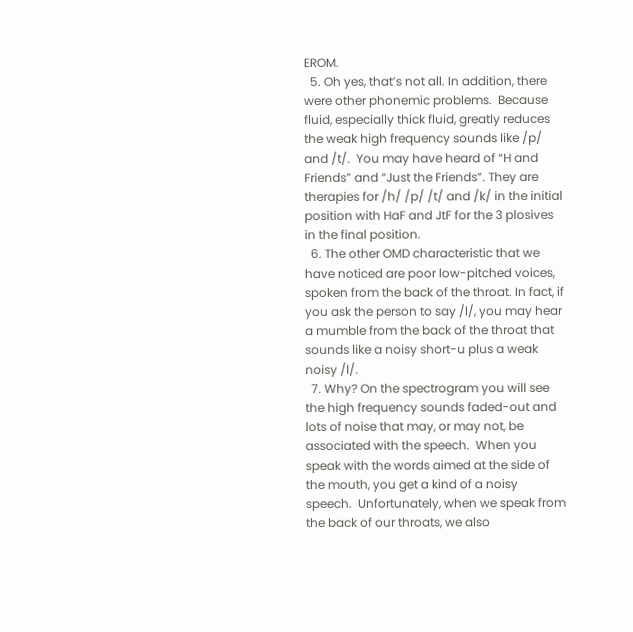EROM.
  5. Oh yes, that’s not all. In addition, there were other phonemic problems.  Because fluid, especially thick fluid, greatly reduces the weak high frequency sounds like /p/ and /t/.  You may have heard of “H and Friends” and “Just the Friends”. They are therapies for /h/ /p/ /t/ and /k/ in the initial position with HaF and JtF for the 3 plosives in the final position.
  6. The other OMD characteristic that we have noticed are poor low-pitched voices, spoken from the back of the throat. In fact, if you ask the person to say /l/, you may hear a mumble from the back of the throat that sounds like a noisy short-u plus a weak noisy /l/.
  7. Why? On the spectrogram you will see the high frequency sounds faded-out and lots of noise that may, or may not, be associated with the speech.  When you speak with the words aimed at the side of the mouth, you get a kind of a noisy speech.  Unfortunately, when we speak from the back of our throats, we also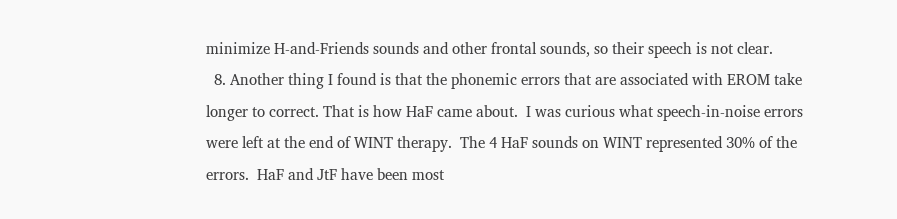minimize H-and-Friends sounds and other frontal sounds, so their speech is not clear.
  8. Another thing I found is that the phonemic errors that are associated with EROM take longer to correct. That is how HaF came about.  I was curious what speech-in-noise errors were left at the end of WINT therapy.  The 4 HaF sounds on WINT represented 30% of the errors.  HaF and JtF have been most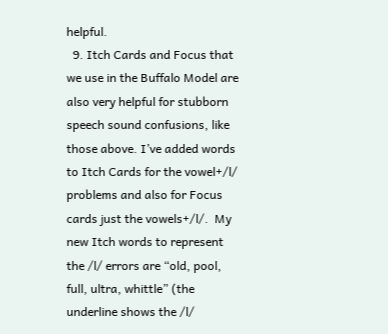helpful.
  9. Itch Cards and Focus that we use in the Buffalo Model are also very helpful for stubborn speech sound confusions, like those above. I’ve added words to Itch Cards for the vowel+/l/ problems and also for Focus cards just the vowels+/l/.  My new Itch words to represent the /l/ errors are “old, pool, full, ultra, whittle” (the underline shows the /l/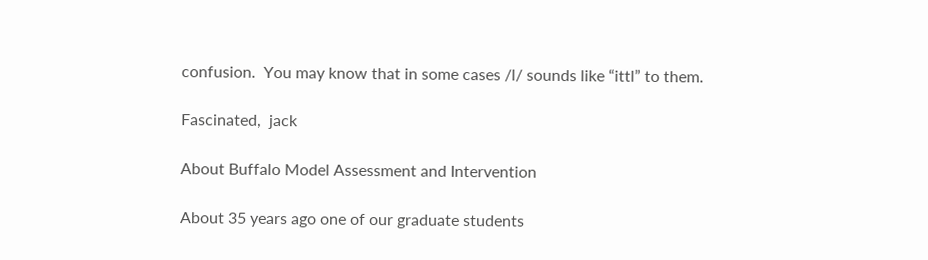confusion.  You may know that in some cases /l/ sounds like “ittl” to them.

Fascinated,  jack

About Buffalo Model Assessment and Intervention

About 35 years ago one of our graduate students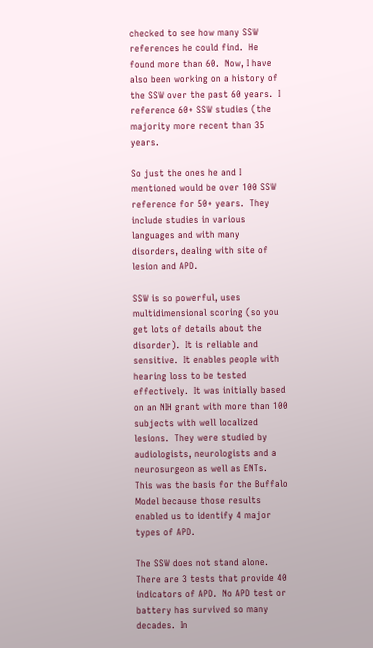checked to see how many SSW references he could find.  He found more than 60.  Now, I have also been working on a history of the SSW over the past 60 years.  I reference 60+ SSW studies (the majority more recent than 35 years.

So just the ones he and I mentioned would be over 100 SSW reference for 50+ years.  They include studies in various languages and with many disorders, dealing with site of lesion and APD.

SSW is so powerful, uses multidimensional scoring (so you get lots of details about the disorder).  It is reliable and sensitive.  It enables people with hearing loss to be tested effectively.  It was initially based on an NIH grant with more than 100 subjects with well localized lesions.  They were studied by audiologists, neurologists and a neurosurgeon as well as ENTs.  This was the basis for the Buffalo Model because those results enabled us to identify 4 major types of APD.

The SSW does not stand alone.  There are 3 tests that provide 40 indicators of APD.  No APD test or battery has survived so many decades.  In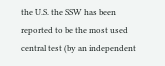the U.S. the SSW has been reported to be the most used central test (by an independent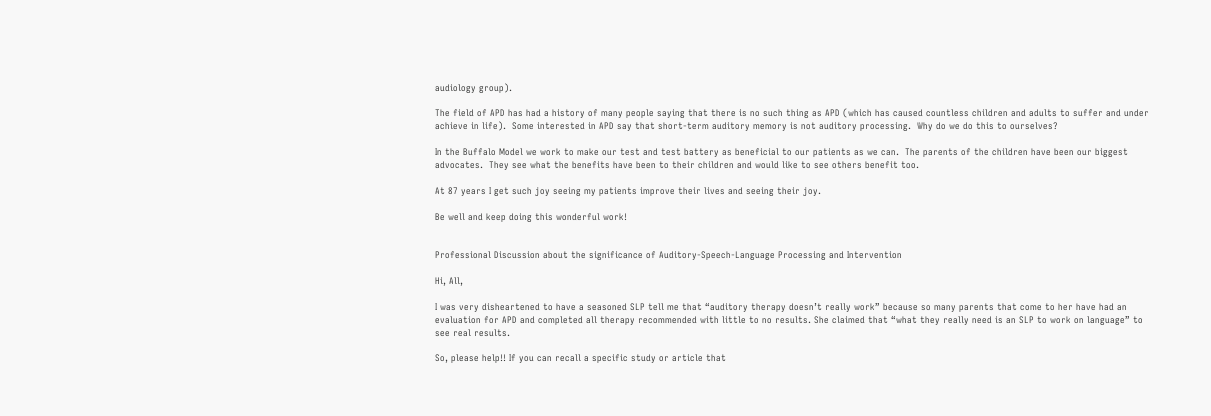audiology group).

The field of APD has had a history of many people saying that there is no such thing as APD (which has caused countless children and adults to suffer and under achieve in life).  Some interested in APD say that short-term auditory memory is not auditory processing.  Why do we do this to ourselves?

In the Buffalo Model we work to make our test and test battery as beneficial to our patients as we can.  The parents of the children have been our biggest advocates.  They see what the benefits have been to their children and would like to see others benefit too.

At 87 years I get such joy seeing my patients improve their lives and seeing their joy.

Be well and keep doing this wonderful work!


Professional Discussion about the significance of Auditory-Speech-Language Processing and Intervention

Hi, All,

I was very disheartened to have a seasoned SLP tell me that “auditory therapy doesn’t really work” because so many parents that come to her have had an evaluation for APD and completed all therapy recommended with little to no results. She claimed that “what they really need is an SLP to work on language” to see real results.

So, please help!! If you can recall a specific study or article that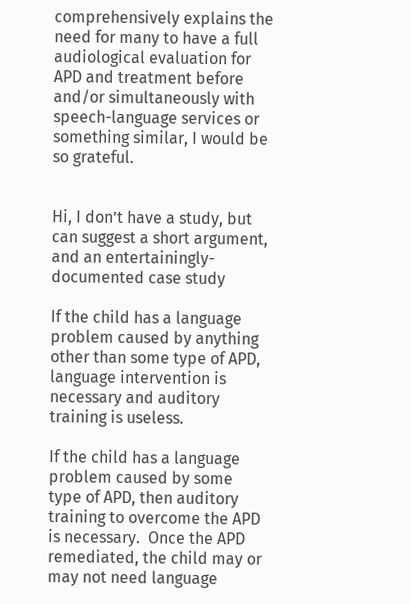comprehensively explains the need for many to have a full audiological evaluation for APD and treatment before and/or simultaneously with speech-language services or something similar, I would be so grateful.


Hi, I don’t have a study, but can suggest a short argument, and an entertainingly-documented case study

If the child has a language problem caused by anything other than some type of APD, language intervention is necessary and auditory training is useless.

If the child has a language problem caused by some type of APD, then auditory training to overcome the APD is necessary.  Once the APD remediated, the child may or may not need language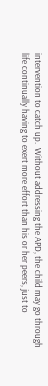intervention to catch up.  Without addressing the APD, the child may go through life continually having to exert more effort than his or her peers, just to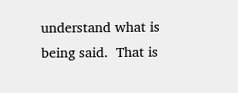understand what is being said.  That is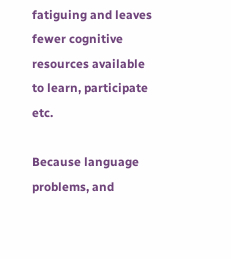fatiguing and leaves fewer cognitive resources available to learn, participate etc.

Because language problems, and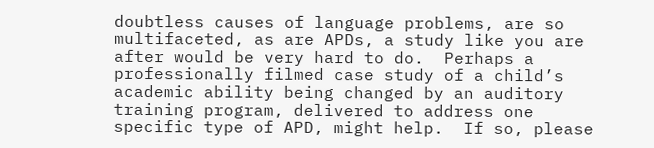doubtless causes of language problems, are so multifaceted, as are APDs, a study like you are after would be very hard to do.  Perhaps a professionally filmed case study of a child’s academic ability being changed by an auditory training program, delivered to address one specific type of APD, might help.  If so, please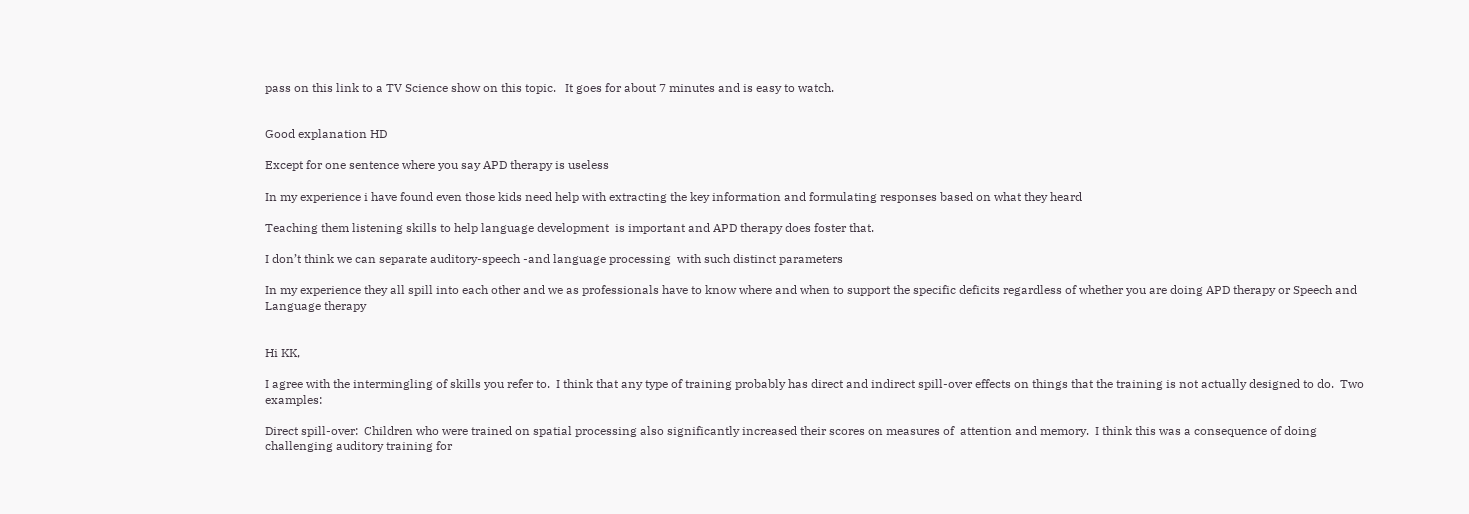pass on this link to a TV Science show on this topic.   It goes for about 7 minutes and is easy to watch.


Good explanation HD

Except for one sentence where you say APD therapy is useless

In my experience i have found even those kids need help with extracting the key information and formulating responses based on what they heard

Teaching them listening skills to help language development  is important and APD therapy does foster that.

I don’t think we can separate auditory-speech -and language processing  with such distinct parameters

In my experience they all spill into each other and we as professionals have to know where and when to support the specific deficits regardless of whether you are doing APD therapy or Speech and Language therapy


Hi KK,

I agree with the intermingling of skills you refer to.  I think that any type of training probably has direct and indirect spill-over effects on things that the training is not actually designed to do.  Two examples:

Direct spill-over:  Children who were trained on spatial processing also significantly increased their scores on measures of  attention and memory.  I think this was a consequence of doing challenging auditory training for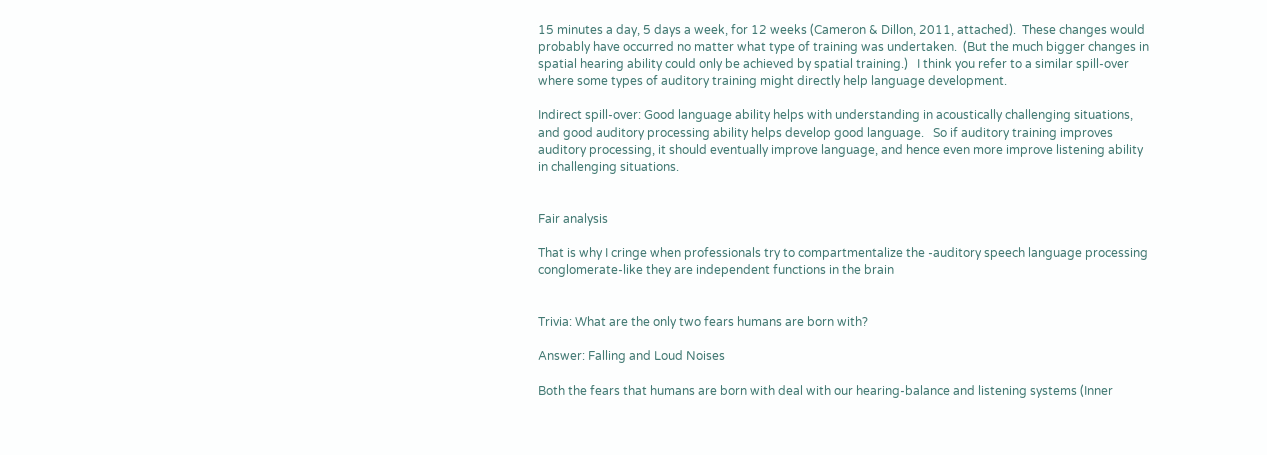15 minutes a day, 5 days a week, for 12 weeks (Cameron & Dillon, 2011, attached).  These changes would probably have occurred no matter what type of training was undertaken.  (But the much bigger changes in spatial hearing ability could only be achieved by spatial training.)   I think you refer to a similar spill-over where some types of auditory training might directly help language development.

Indirect spill-over: Good language ability helps with understanding in acoustically challenging situations, and good auditory processing ability helps develop good language.   So if auditory training improves auditory processing, it should eventually improve language, and hence even more improve listening ability in challenging situations.


Fair analysis

That is why I cringe when professionals try to compartmentalize the -auditory speech language processing conglomerate-like they are independent functions in the brain


Trivia: What are the only two fears humans are born with?

Answer: Falling and Loud Noises

Both the fears that humans are born with deal with our hearing-balance and listening systems (Inner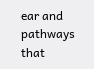ear and pathways that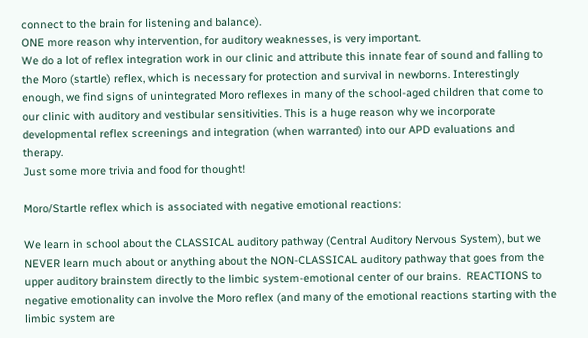connect to the brain for listening and balance).
ONE more reason why intervention, for auditory weaknesses, is very important.
We do a lot of reflex integration work in our clinic and attribute this innate fear of sound and falling to the Moro (startle) reflex, which is necessary for protection and survival in newborns. Interestingly enough, we find signs of unintegrated Moro reflexes in many of the school-aged children that come to our clinic with auditory and vestibular sensitivities. This is a huge reason why we incorporate developmental reflex screenings and integration (when warranted) into our APD evaluations and therapy.
Just some more trivia and food for thought!

Moro/Startle reflex which is associated with negative emotional reactions:

We learn in school about the CLASSICAL auditory pathway (Central Auditory Nervous System), but we NEVER learn much about or anything about the NON-CLASSICAL auditory pathway that goes from the upper auditory brainstem directly to the limbic system-emotional center of our brains.  REACTIONS to negative emotionality can involve the Moro reflex (and many of the emotional reactions starting with the limbic system are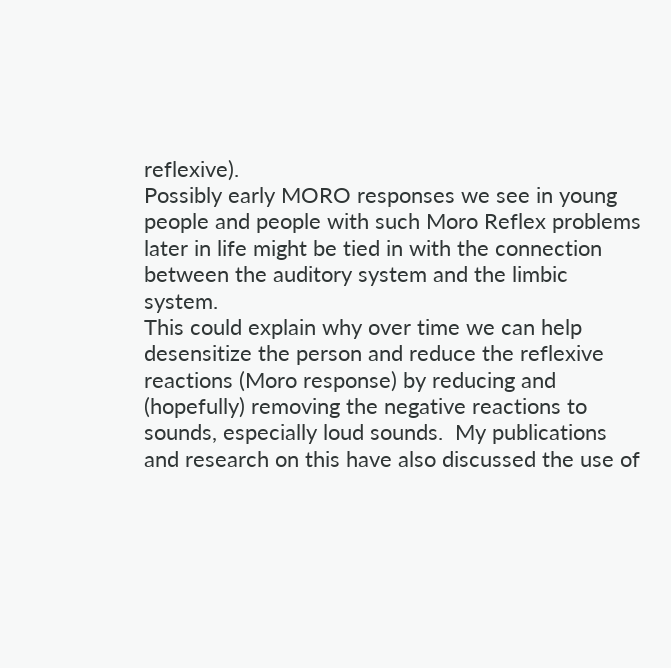reflexive).
Possibly early MORO responses we see in young people and people with such Moro Reflex problems later in life might be tied in with the connection between the auditory system and the limbic system.
This could explain why over time we can help desensitize the person and reduce the reflexive reactions (Moro response) by reducing and (hopefully) removing the negative reactions to sounds, especially loud sounds.  My publications and research on this have also discussed the use of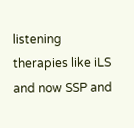listening therapies like iLS and now SSP and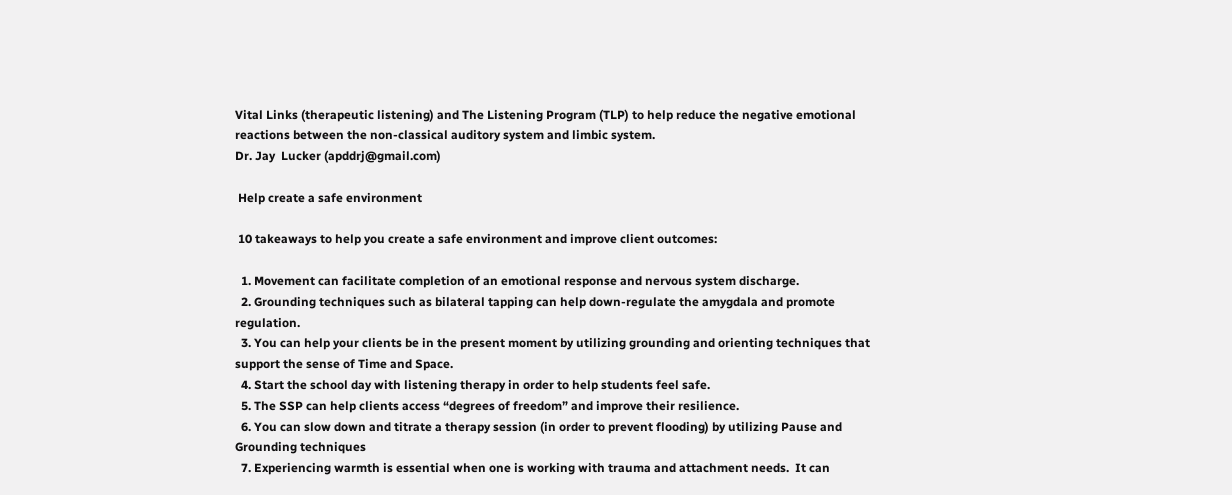Vital Links (therapeutic listening) and The Listening Program (TLP) to help reduce the negative emotional reactions between the non-classical auditory system and limbic system.
Dr. Jay  Lucker (apddrj@gmail.com)

 Help create a safe environment

 10 takeaways to help you create a safe environment and improve client outcomes:

  1. Movement can facilitate completion of an emotional response and nervous system discharge.
  2. Grounding techniques such as bilateral tapping can help down-regulate the amygdala and promote regulation.
  3. You can help your clients be in the present moment by utilizing grounding and orienting techniques that support the sense of Time and Space.
  4. Start the school day with listening therapy in order to help students feel safe.
  5. The SSP can help clients access “degrees of freedom” and improve their resilience.
  6. You can slow down and titrate a therapy session (in order to prevent flooding) by utilizing Pause and Grounding techniques
  7. Experiencing warmth is essential when one is working with trauma and attachment needs.  It can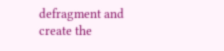defragment and create the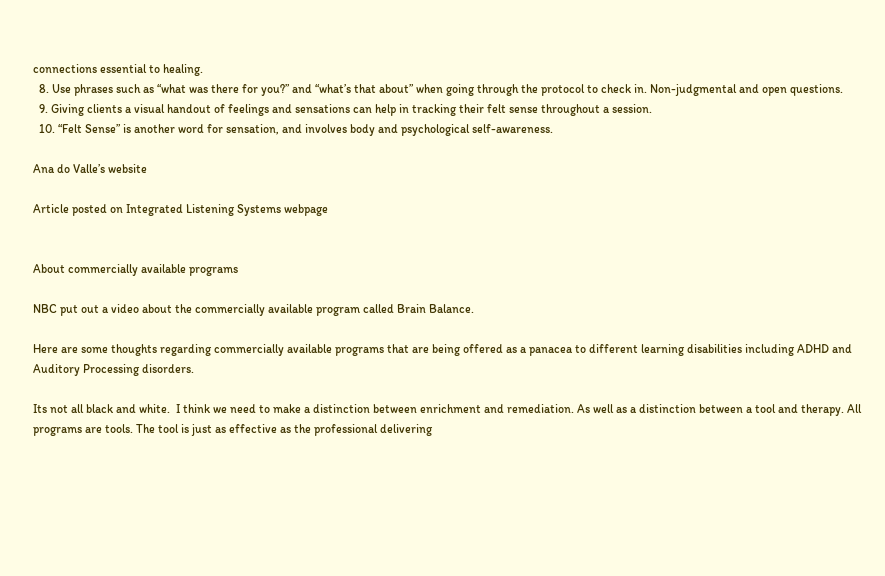connections essential to healing.
  8. Use phrases such as “what was there for you?” and “what’s that about” when going through the protocol to check in. Non-judgmental and open questions.
  9. Giving clients a visual handout of feelings and sensations can help in tracking their felt sense throughout a session.
  10. “Felt Sense” is another word for sensation, and involves body and psychological self-awareness.

Ana do Valle’s website

Article posted on Integrated Listening Systems webpage


About commercially available programs

NBC put out a video about the commercially available program called Brain Balance.

Here are some thoughts regarding commercially available programs that are being offered as a panacea to different learning disabilities including ADHD and Auditory Processing disorders.

Its not all black and white.  I think we need to make a distinction between enrichment and remediation. As well as a distinction between a tool and therapy. All programs are tools. The tool is just as effective as the professional delivering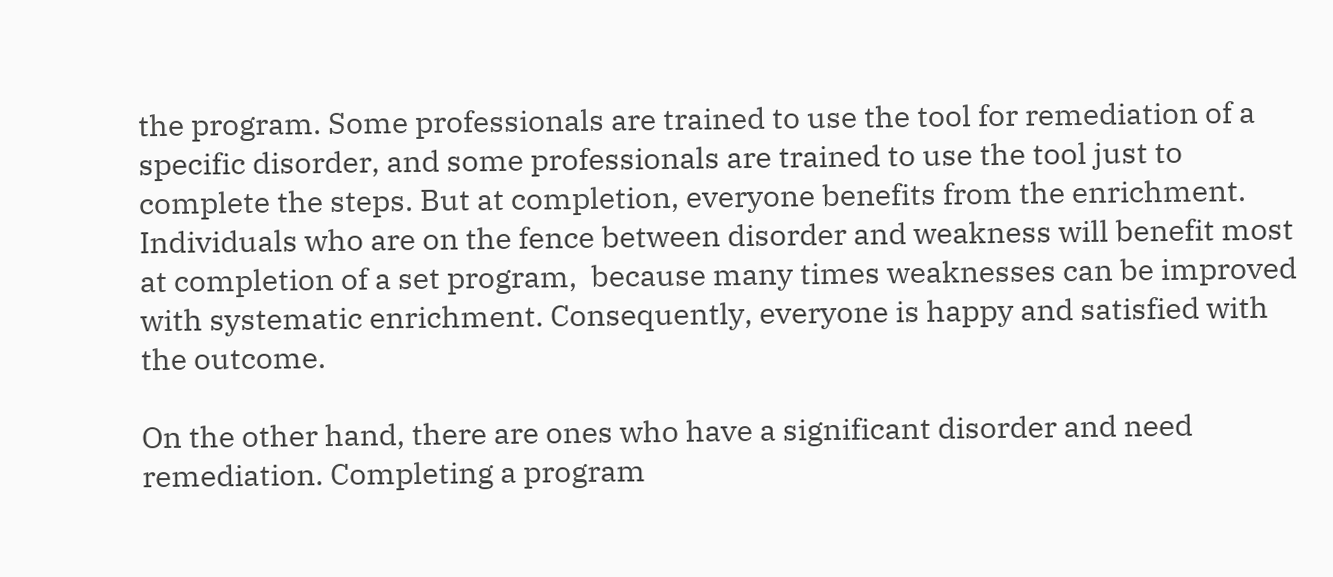the program. Some professionals are trained to use the tool for remediation of a specific disorder, and some professionals are trained to use the tool just to complete the steps. But at completion, everyone benefits from the enrichment. Individuals who are on the fence between disorder and weakness will benefit most at completion of a set program,  because many times weaknesses can be improved with systematic enrichment. Consequently, everyone is happy and satisfied with the outcome.

On the other hand, there are ones who have a significant disorder and need remediation. Completing a program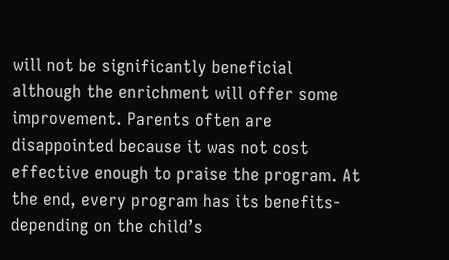will not be significantly beneficial although the enrichment will offer some improvement. Parents often are disappointed because it was not cost effective enough to praise the program. At the end, every program has its benefits- depending on the child’s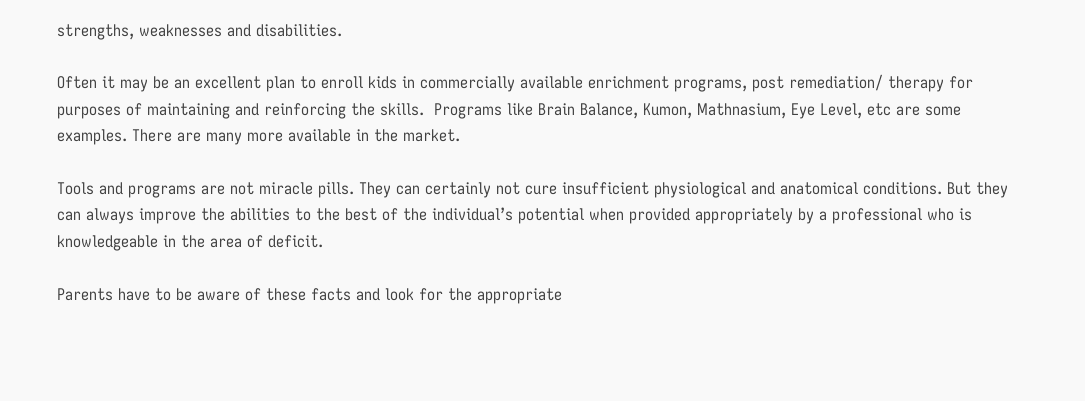strengths, weaknesses and disabilities.

Often it may be an excellent plan to enroll kids in commercially available enrichment programs, post remediation/ therapy for purposes of maintaining and reinforcing the skills.  Programs like Brain Balance, Kumon, Mathnasium, Eye Level, etc are some examples. There are many more available in the market.

Tools and programs are not miracle pills. They can certainly not cure insufficient physiological and anatomical conditions. But they can always improve the abilities to the best of the individual’s potential when provided appropriately by a professional who is knowledgeable in the area of deficit.

Parents have to be aware of these facts and look for the appropriate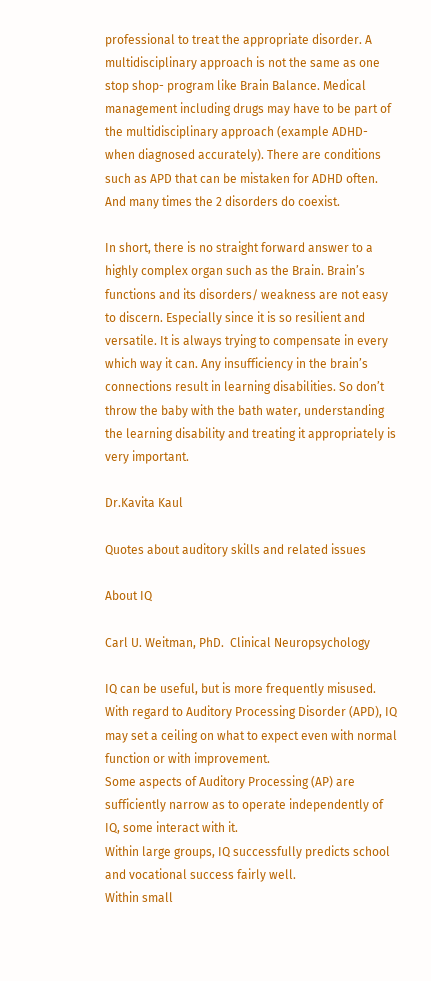professional to treat the appropriate disorder. A multidisciplinary approach is not the same as one stop shop- program like Brain Balance. Medical management including drugs may have to be part of the multidisciplinary approach (example ADHD- when diagnosed accurately). There are conditions such as APD that can be mistaken for ADHD often. And many times the 2 disorders do coexist.

In short, there is no straight forward answer to a highly complex organ such as the Brain. Brain’s functions and its disorders/ weakness are not easy to discern. Especially since it is so resilient and versatile. It is always trying to compensate in every which way it can. Any insufficiency in the brain’s connections result in learning disabilities. So don’t throw the baby with the bath water, understanding the learning disability and treating it appropriately is very important.

Dr.Kavita Kaul

Quotes about auditory skills and related issues

About IQ

Carl U. Weitman, PhD.  Clinical Neuropsychology

IQ can be useful, but is more frequently misused.
With regard to Auditory Processing Disorder (APD), IQ may set a ceiling on what to expect even with normal function or with improvement.
Some aspects of Auditory Processing (AP) are sufficiently narrow as to operate independently of IQ, some interact with it.
Within large groups, IQ successfully predicts school and vocational success fairly well.
Within small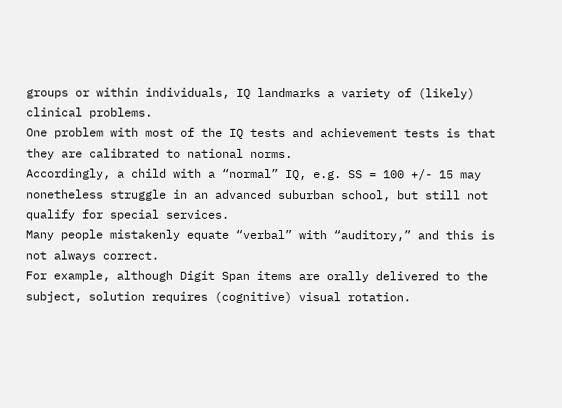groups or within individuals, IQ landmarks a variety of (likely) clinical problems.
One problem with most of the IQ tests and achievement tests is that they are calibrated to national norms.
Accordingly, a child with a “normal” IQ, e.g. SS = 100 +/- 15 may nonetheless struggle in an advanced suburban school, but still not qualify for special services.
Many people mistakenly equate “verbal” with “auditory,” and this is not always correct.
For example, although Digit Span items are orally delivered to the subject, solution requires (cognitive) visual rotation.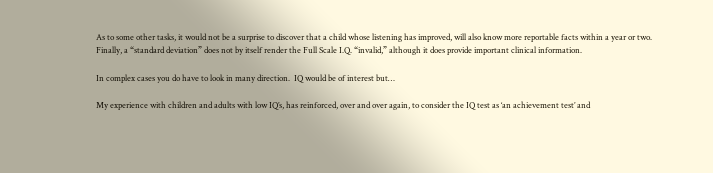As to some other tasks, it would not be a surprise to discover that a child whose listening has improved, will also know more reportable facts within a year or two.
Finally, a “standard deviation” does not by itself render the Full Scale I.Q. “invalid,” although it does provide important clinical information.

In complex cases you do have to look in many direction.  IQ would be of interest but…

My experience with children and adults with low IQ’s, has reinforced, over and over again, to consider the IQ test as ‘an achievement test’ and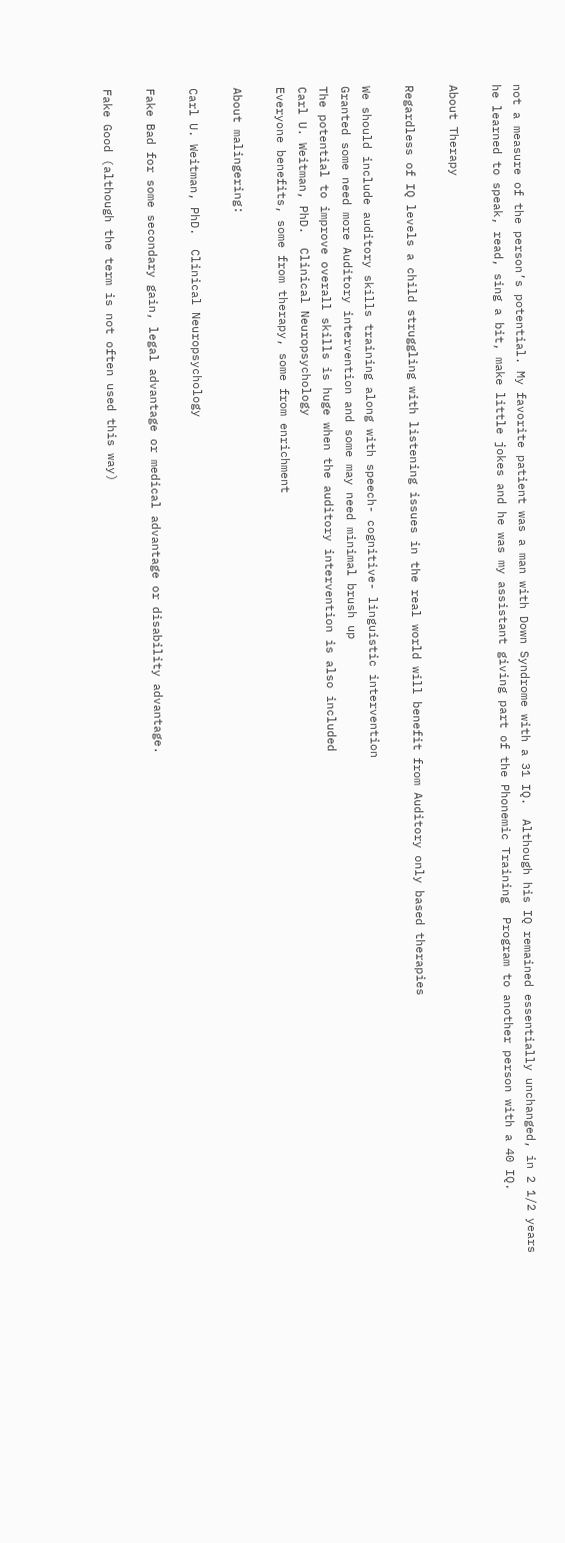not a measure of the person’s potential. My favorite patient was a man with Down Syndrome with a 31 IQ.  Although his IQ remained essentially unchanged, in 2 1/2 years he learned to speak, read, sing a bit, make little jokes and he was my assistant giving part of the Phonemic Training  Program to another person with a 40 IQ.

About Therapy

Regardless of IQ levels a child struggling with listening issues in the real world will benefit from Auditory only based therapies

We should include auditory skills training along with speech- cognitive- linguistic intervention
Granted some need more Auditory intervention and some may need minimal brush up
The potential to improve overall skills is huge when the auditory intervention is also included
Carl U. Weitman, PhD.  Clinical Neuropsychology
Everyone benefits, some from therapy, some from enrichment

About malingering:

Carl U. Weitman, PhD.  Clinical Neuropsychology

Fake Bad for some secondary gain, legal advantage or medical advantage or disability advantage.

Fake Good (although the term is not often used this way)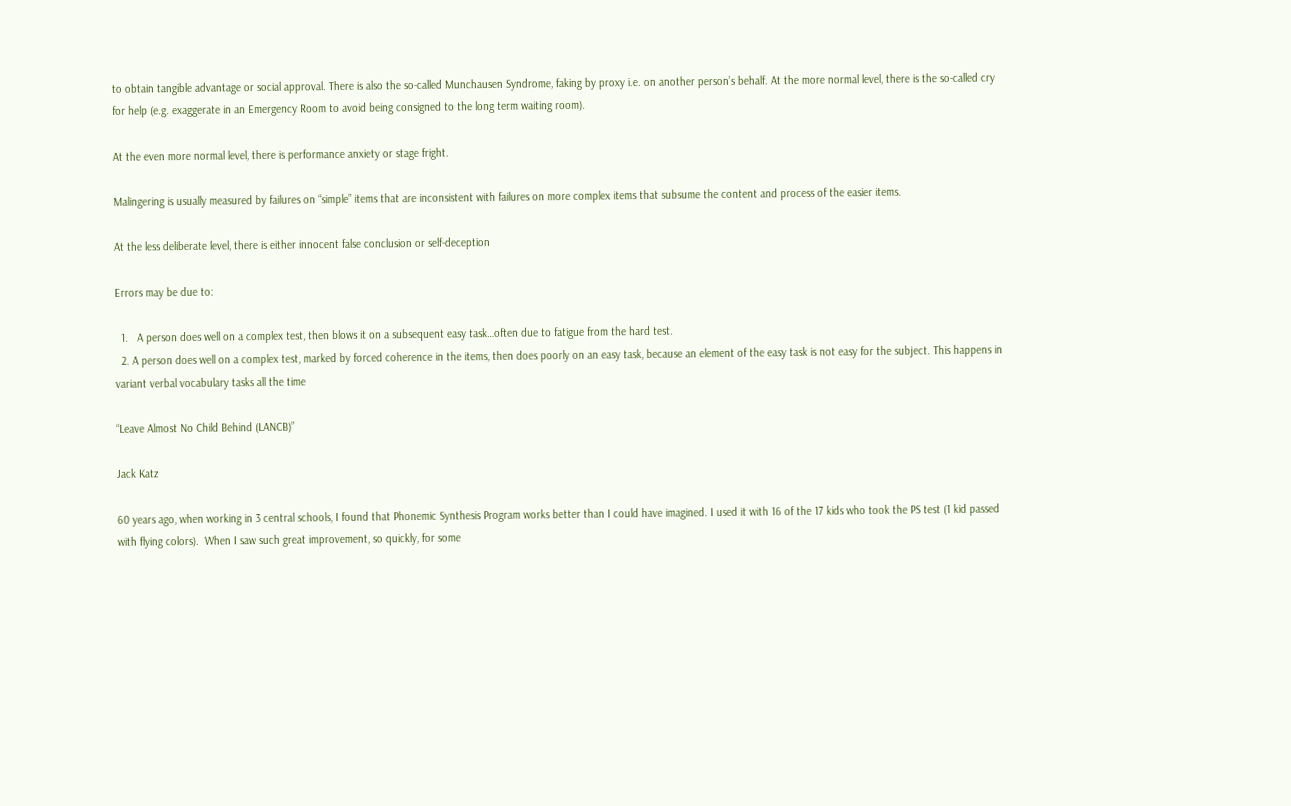to obtain tangible advantage or social approval. There is also the so-called Munchausen Syndrome, faking by proxy i.e. on another person’s behalf. At the more normal level, there is the so-called cry for help (e.g. exaggerate in an Emergency Room to avoid being consigned to the long term waiting room).

At the even more normal level, there is performance anxiety or stage fright.

Malingering is usually measured by failures on “simple” items that are inconsistent with failures on more complex items that subsume the content and process of the easier items.

At the less deliberate level, there is either innocent false conclusion or self-deception

Errors may be due to:

  1.   A person does well on a complex test, then blows it on a subsequent easy task…often due to fatigue from the hard test.
  2. A person does well on a complex test, marked by forced coherence in the items, then does poorly on an easy task, because an element of the easy task is not easy for the subject. This happens in variant verbal vocabulary tasks all the time

“Leave Almost No Child Behind (LANCB)”

Jack Katz

60 years ago, when working in 3 central schools, I found that Phonemic Synthesis Program works better than I could have imagined. I used it with 16 of the 17 kids who took the PS test (1 kid passed with flying colors).  When I saw such great improvement, so quickly, for some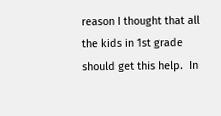reason I thought that all the kids in 1st grade should get this help.  In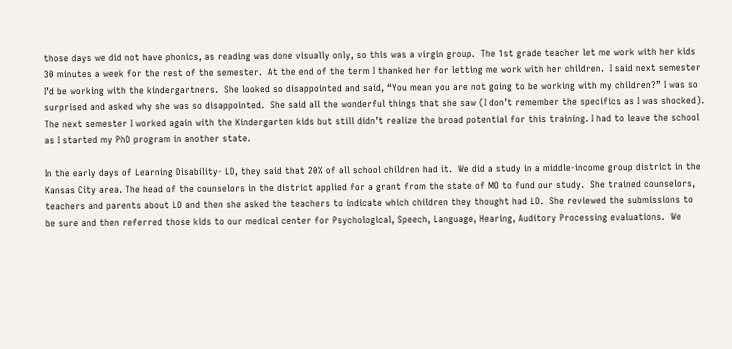those days we did not have phonics, as reading was done visually only, so this was a virgin group.  The 1st grade teacher let me work with her kids 30 minutes a week for the rest of the semester.  At the end of the term I thanked her for letting me work with her children.  I said next semester I’d be working with the kindergartners.  She looked so disappointed and said, “You mean you are not going to be working with my children?” I was so surprised and asked why she was so disappointed.  She said all the wonderful things that she saw (I don’t remember the specifics as I was shocked). The next semester I worked again with the Kindergarten kids but still didn’t realize the broad potential for this training. I had to leave the school as I started my PhD program in another state.

In the early days of Learning Disability- LD, they said that 20% of all school children had it.  We did a study in a middle-income group district in the Kansas City area. The head of the counselors in the district applied for a grant from the state of MO to fund our study.  She trained counselors, teachers and parents about LD and then she asked the teachers to indicate which children they thought had LD.  She reviewed the submissions to be sure and then referred those kids to our medical center for Psychological, Speech, Language, Hearing, Auditory Processing evaluations.  We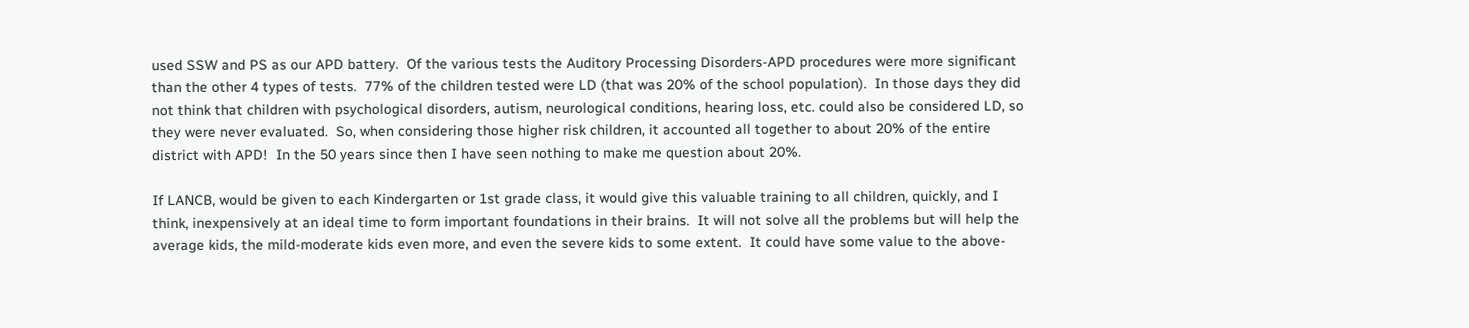used SSW and PS as our APD battery.  Of the various tests the Auditory Processing Disorders-APD procedures were more significant than the other 4 types of tests.  77% of the children tested were LD (that was 20% of the school population).  In those days they did not think that children with psychological disorders, autism, neurological conditions, hearing loss, etc. could also be considered LD, so they were never evaluated.  So, when considering those higher risk children, it accounted all together to about 20% of the entire district with APD!  In the 50 years since then I have seen nothing to make me question about 20%.

If LANCB, would be given to each Kindergarten or 1st grade class, it would give this valuable training to all children, quickly, and I think, inexpensively at an ideal time to form important foundations in their brains.  It will not solve all the problems but will help the average kids, the mild-moderate kids even more, and even the severe kids to some extent.  It could have some value to the above-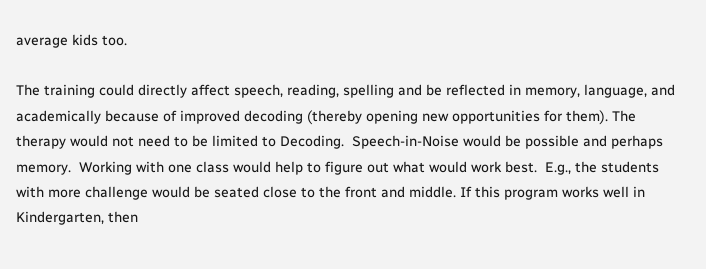average kids too.

The training could directly affect speech, reading, spelling and be reflected in memory, language, and academically because of improved decoding (thereby opening new opportunities for them). The therapy would not need to be limited to Decoding.  Speech-in-Noise would be possible and perhaps memory.  Working with one class would help to figure out what would work best.  E.g., the students with more challenge would be seated close to the front and middle. If this program works well in Kindergarten, then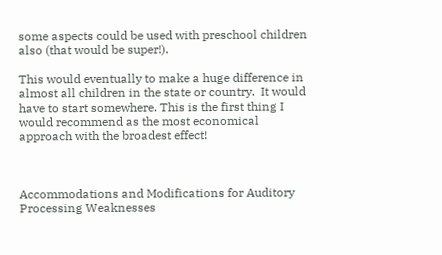some aspects could be used with preschool children also (that would be super!).

This would eventually to make a huge difference in almost all children in the state or country.  It would have to start somewhere. This is the first thing I would recommend as the most economical approach with the broadest effect!



Accommodations and Modifications for Auditory Processing Weaknesses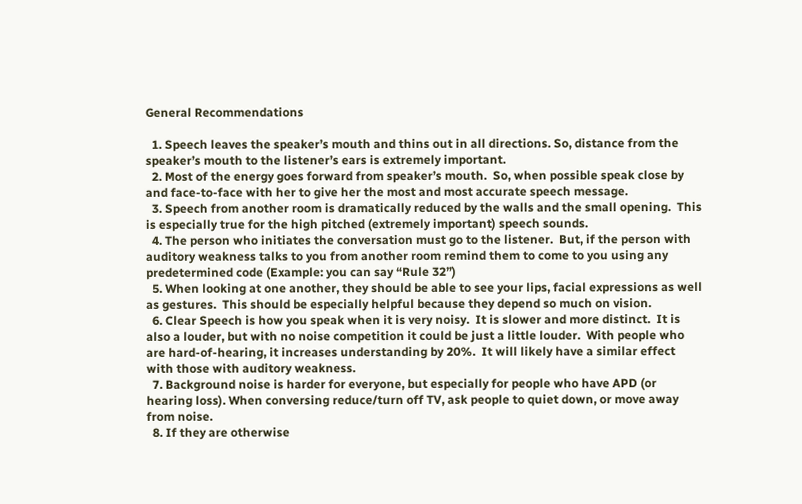General Recommendations

  1. Speech leaves the speaker’s mouth and thins out in all directions. So, distance from the speaker’s mouth to the listener’s ears is extremely important.
  2. Most of the energy goes forward from speaker’s mouth.  So, when possible speak close by and face-to-face with her to give her the most and most accurate speech message.
  3. Speech from another room is dramatically reduced by the walls and the small opening.  This is especially true for the high pitched (extremely important) speech sounds.
  4. The person who initiates the conversation must go to the listener.  But, if the person with auditory weakness talks to you from another room remind them to come to you using any predetermined code (Example: you can say “Rule 32”)
  5. When looking at one another, they should be able to see your lips, facial expressions as well as gestures.  This should be especially helpful because they depend so much on vision.
  6. Clear Speech is how you speak when it is very noisy.  It is slower and more distinct.  It is also a louder, but with no noise competition it could be just a little louder.  With people who are hard-of-hearing, it increases understanding by 20%.  It will likely have a similar effect with those with auditory weakness.
  7. Background noise is harder for everyone, but especially for people who have APD (or hearing loss). When conversing reduce/turn off TV, ask people to quiet down, or move away from noise.
  8. If they are otherwise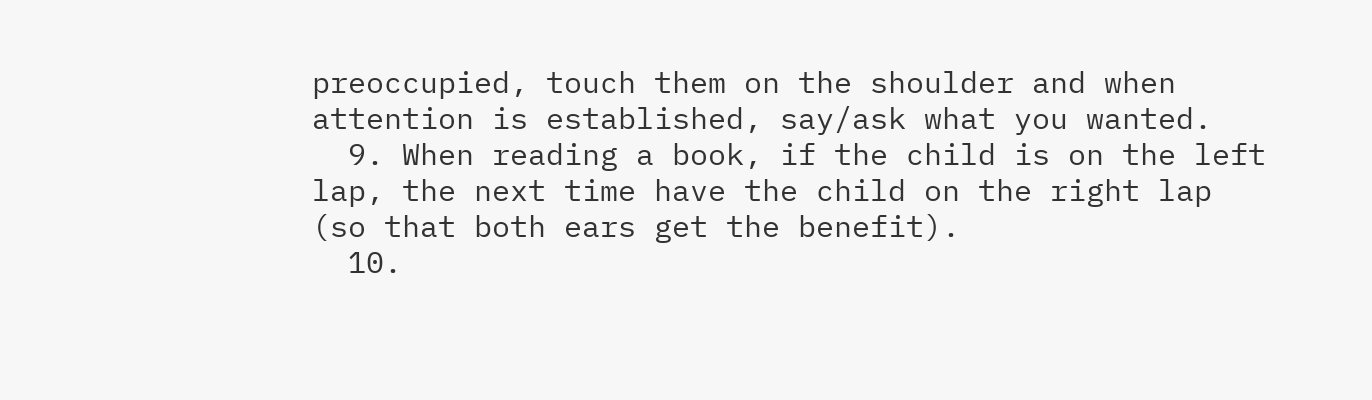preoccupied, touch them on the shoulder and when attention is established, say/ask what you wanted.
  9. When reading a book, if the child is on the left lap, the next time have the child on the right lap (so that both ears get the benefit).
  10.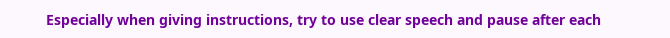Especially when giving instructions, try to use clear speech and pause after each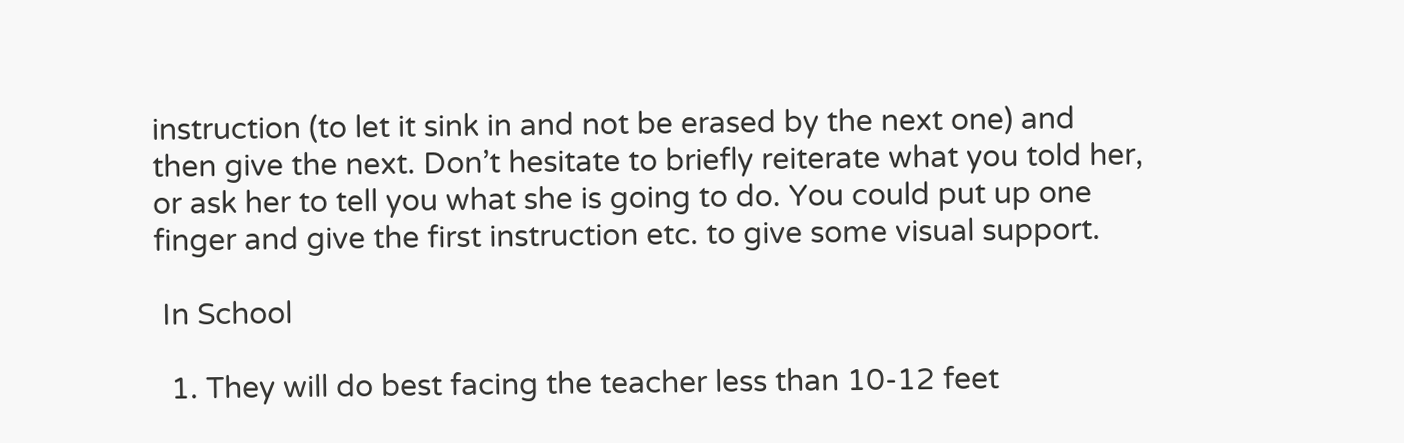instruction (to let it sink in and not be erased by the next one) and then give the next. Don’t hesitate to briefly reiterate what you told her, or ask her to tell you what she is going to do. You could put up one finger and give the first instruction etc. to give some visual support.

 In School

  1. They will do best facing the teacher less than 10-12 feet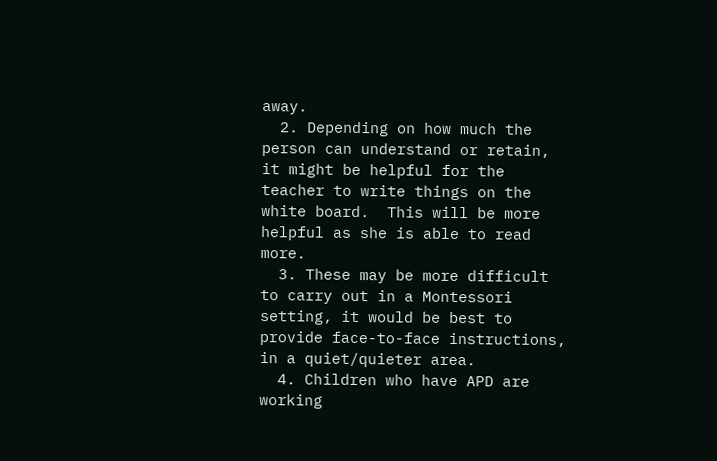away.
  2. Depending on how much the person can understand or retain, it might be helpful for the teacher to write things on the white board.  This will be more helpful as she is able to read more.
  3. These may be more difficult to carry out in a Montessori setting, it would be best to provide face-to-face instructions, in a quiet/quieter area.
  4. Children who have APD are working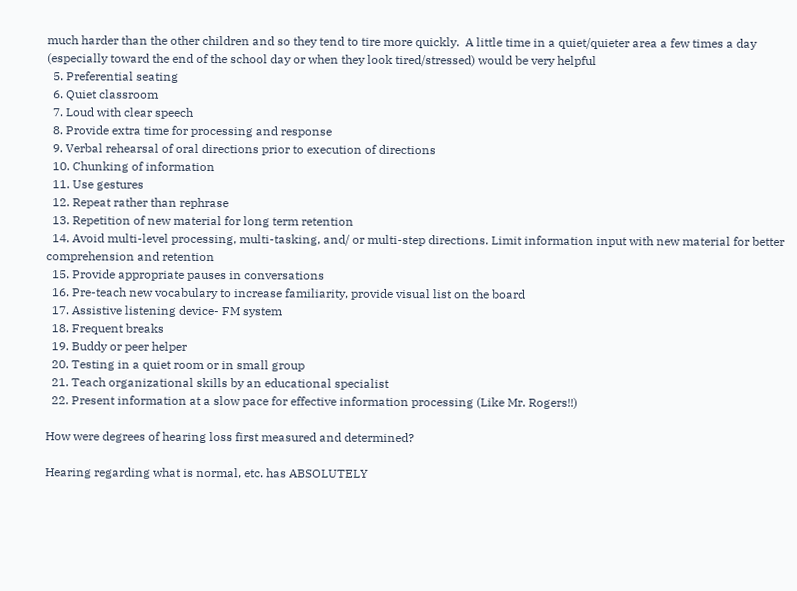much harder than the other children and so they tend to tire more quickly.  A little time in a quiet/quieter area a few times a day (especially toward the end of the school day or when they look tired/stressed) would be very helpful
  5. Preferential seating
  6. Quiet classroom
  7. Loud with clear speech
  8. Provide extra time for processing and response
  9. Verbal rehearsal of oral directions prior to execution of directions
  10. Chunking of information
  11. Use gestures
  12. Repeat rather than rephrase
  13. Repetition of new material for long term retention
  14. Avoid multi-level processing, multi-tasking, and/ or multi-step directions. Limit information input with new material for better comprehension and retention
  15. Provide appropriate pauses in conversations
  16. Pre-teach new vocabulary to increase familiarity, provide visual list on the board
  17. Assistive listening device- FM system
  18. Frequent breaks
  19. Buddy or peer helper
  20. Testing in a quiet room or in small group
  21. Teach organizational skills by an educational specialist
  22. Present information at a slow pace for effective information processing (Like Mr. Rogers!!)

How were degrees of hearing loss first measured and determined?

Hearing regarding what is normal, etc. has ABSOLUTELY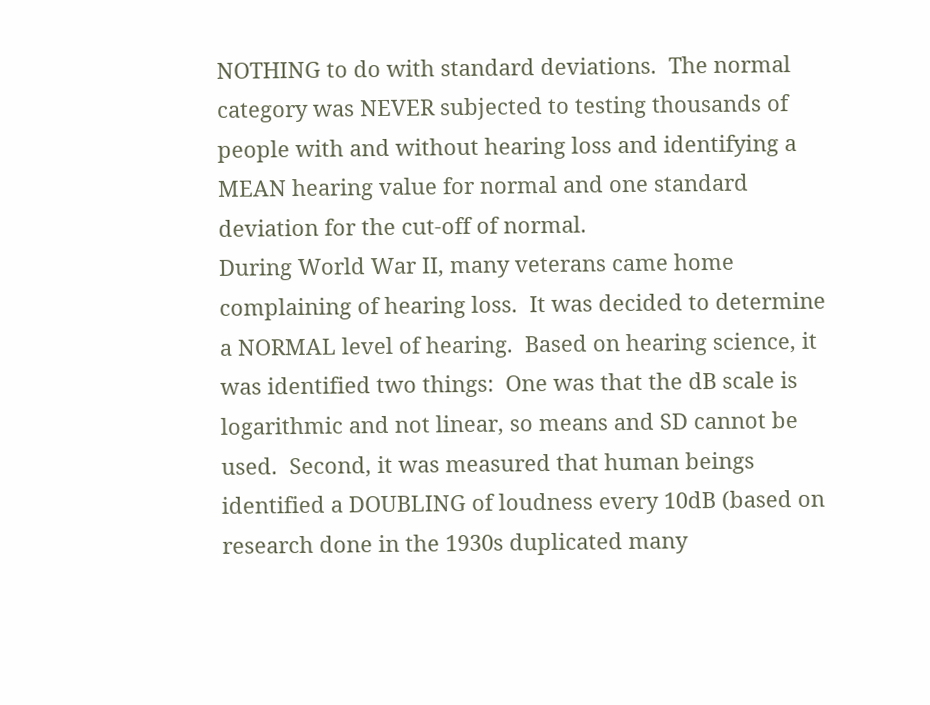NOTHING to do with standard deviations.  The normal category was NEVER subjected to testing thousands of people with and without hearing loss and identifying a MEAN hearing value for normal and one standard deviation for the cut-off of normal.
During World War II, many veterans came home complaining of hearing loss.  It was decided to determine a NORMAL level of hearing.  Based on hearing science, it was identified two things:  One was that the dB scale is logarithmic and not linear, so means and SD cannot be used.  Second, it was measured that human beings identified a DOUBLING of loudness every 10dB (based on research done in the 1930s duplicated many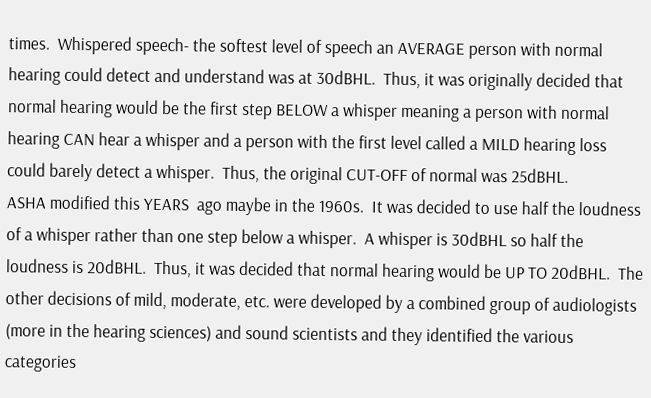times.  Whispered speech- the softest level of speech an AVERAGE person with normal hearing could detect and understand was at 30dBHL.  Thus, it was originally decided that normal hearing would be the first step BELOW a whisper meaning a person with normal hearing CAN hear a whisper and a person with the first level called a MILD hearing loss could barely detect a whisper.  Thus, the original CUT-OFF of normal was 25dBHL.
ASHA modified this YEARS  ago maybe in the 1960s.  It was decided to use half the loudness of a whisper rather than one step below a whisper.  A whisper is 30dBHL so half the loudness is 20dBHL.  Thus, it was decided that normal hearing would be UP TO 20dBHL.  The other decisions of mild, moderate, etc. were developed by a combined group of audiologists (more in the hearing sciences) and sound scientists and they identified the various categories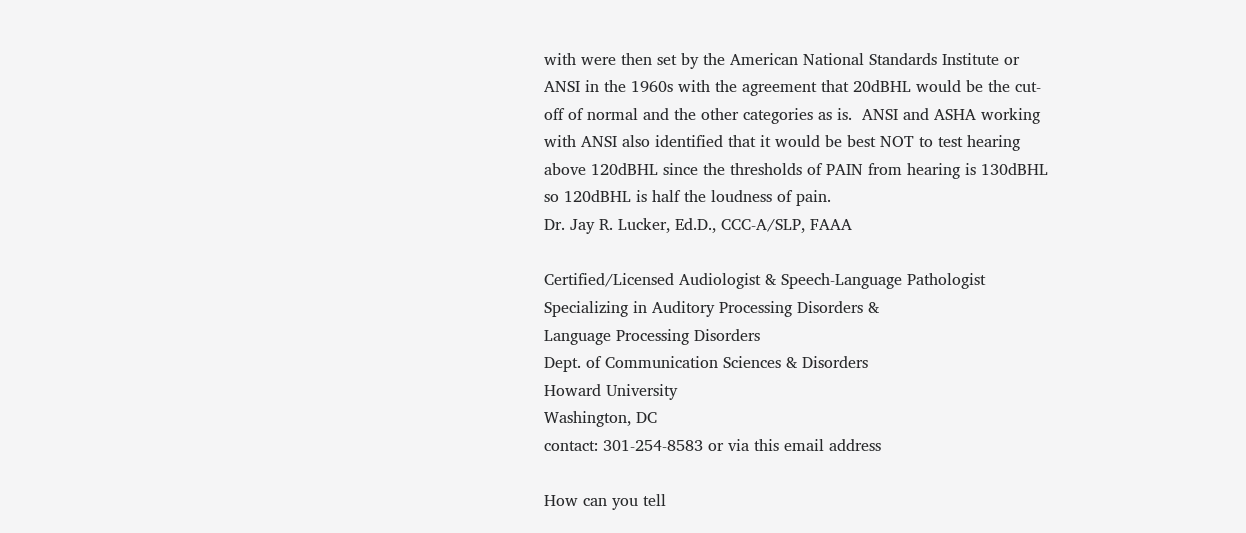with were then set by the American National Standards Institute or ANSI in the 1960s with the agreement that 20dBHL would be the cut-off of normal and the other categories as is.  ANSI and ASHA working with ANSI also identified that it would be best NOT to test hearing above 120dBHL since the thresholds of PAIN from hearing is 130dBHL so 120dBHL is half the loudness of pain.
Dr. Jay R. Lucker, Ed.D., CCC-A/SLP, FAAA

Certified/Licensed Audiologist & Speech-Language Pathologist
Specializing in Auditory Processing Disorders &
Language Processing Disorders
Dept. of Communication Sciences & Disorders
Howard University
Washington, DC
contact: 301-254-8583 or via this email address

How can you tell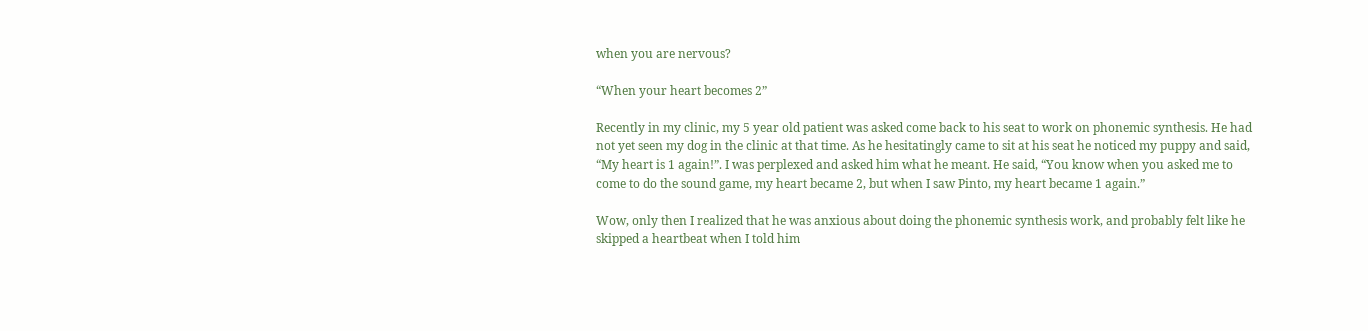when you are nervous?

“When your heart becomes 2”

Recently in my clinic, my 5 year old patient was asked come back to his seat to work on phonemic synthesis. He had not yet seen my dog in the clinic at that time. As he hesitatingly came to sit at his seat he noticed my puppy and said, “My heart is 1 again!”. I was perplexed and asked him what he meant. He said, “You know when you asked me to come to do the sound game, my heart became 2, but when I saw Pinto, my heart became 1 again.”

Wow, only then I realized that he was anxious about doing the phonemic synthesis work, and probably felt like he skipped a heartbeat when I told him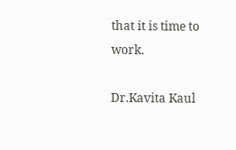that it is time to work.

Dr.Kavita Kaul